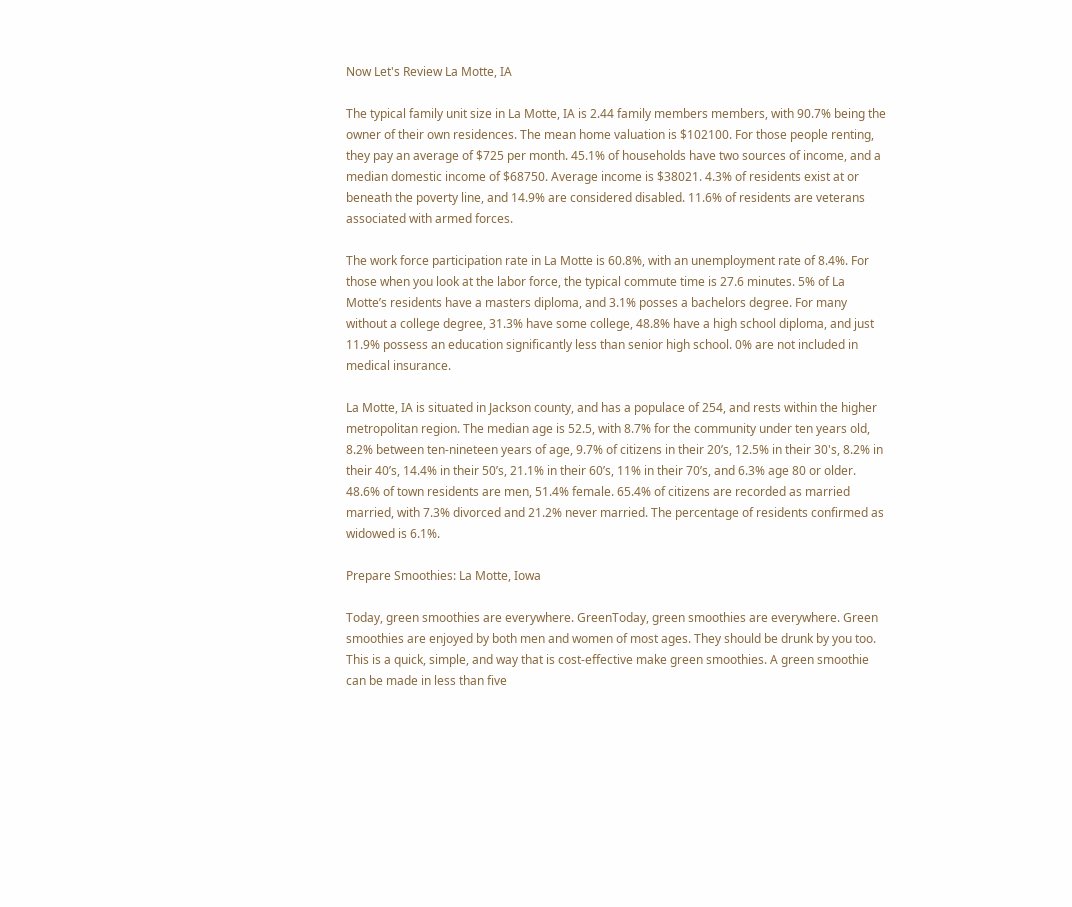Now Let's Review La Motte, IA

The typical family unit size in La Motte, IA is 2.44 family members members, with 90.7% being the owner of their own residences. The mean home valuation is $102100. For those people renting, they pay an average of $725 per month. 45.1% of households have two sources of income, and a median domestic income of $68750. Average income is $38021. 4.3% of residents exist at or beneath the poverty line, and 14.9% are considered disabled. 11.6% of residents are veterans associated with armed forces.

The work force participation rate in La Motte is 60.8%, with an unemployment rate of 8.4%. For those when you look at the labor force, the typical commute time is 27.6 minutes. 5% of La Motte’s residents have a masters diploma, and 3.1% posses a bachelors degree. For many without a college degree, 31.3% have some college, 48.8% have a high school diploma, and just 11.9% possess an education significantly less than senior high school. 0% are not included in medical insurance.

La Motte, IA is situated in Jackson county, and has a populace of 254, and rests within the higher metropolitan region. The median age is 52.5, with 8.7% for the community under ten years old, 8.2% between ten-nineteen years of age, 9.7% of citizens in their 20’s, 12.5% in their 30's, 8.2% in their 40’s, 14.4% in their 50’s, 21.1% in their 60’s, 11% in their 70’s, and 6.3% age 80 or older. 48.6% of town residents are men, 51.4% female. 65.4% of citizens are recorded as married married, with 7.3% divorced and 21.2% never married. The percentage of residents confirmed as widowed is 6.1%.

Prepare Smoothies: La Motte, Iowa

Today, green smoothies are everywhere. GreenToday, green smoothies are everywhere. Green smoothies are enjoyed by both men and women of most ages. They should be drunk by you too. This is a quick, simple, and way that is cost-effective make green smoothies. A green smoothie can be made in less than five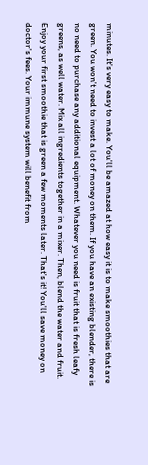minutes. It's very easy to make. You'll be amazed at how easy it is to make smoothies that are green. You won't need to invest a lot of money on them. If you have an existing blender, there is no need to purchase any additional equipment. Whatever you need is fruit that is fresh leafy greens, as well water. Mix all ingredients together in a mixer. Then, blend the water and fruit. Enjoy your first smoothie that is green a few moments later. That's it! You'll save money on doctor's fees. Your immune system will benefit from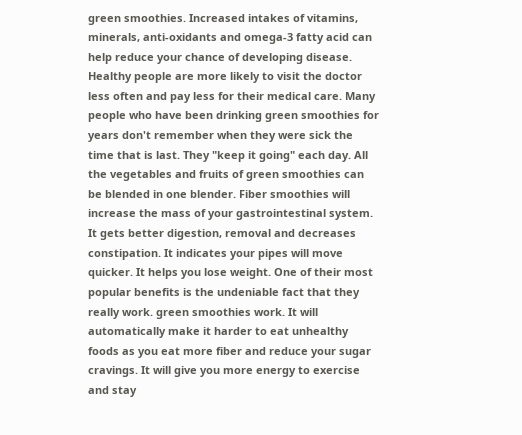green smoothies. Increased intakes of vitamins, minerals, anti-oxidants and omega-3 fatty acid can help reduce your chance of developing disease. Healthy people are more likely to visit the doctor less often and pay less for their medical care. Many people who have been drinking green smoothies for years don't remember when they were sick the time that is last. They "keep it going" each day. All the vegetables and fruits of green smoothies can be blended in one blender. Fiber smoothies will increase the mass of your gastrointestinal system. It gets better digestion, removal and decreases constipation. It indicates your pipes will move quicker. It helps you lose weight. One of their most popular benefits is the undeniable fact that they really work. green smoothies work. It will automatically make it harder to eat unhealthy foods as you eat more fiber and reduce your sugar cravings. It will give you more energy to exercise and stay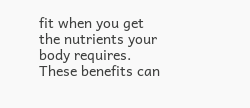fit when you get the nutrients your body requires. These benefits can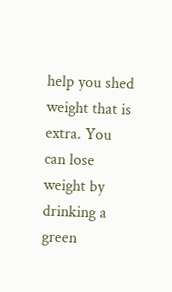help you shed weight that is extra. You can lose weight by drinking a green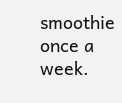smoothie once a week.